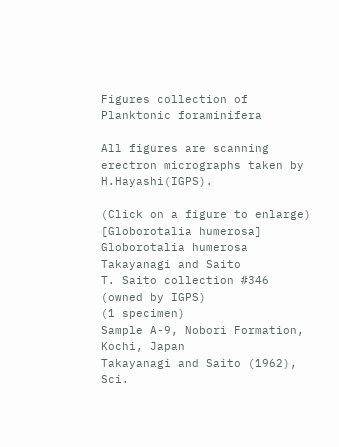Figures collection of Planktonic foraminifera

All figures are scanning erectron micrographs taken by H.Hayashi(IGPS).

(Click on a figure to enlarge)
[Globorotalia humerosa]
Globorotalia humerosa Takayanagi and Saito
T. Saito collection #346 (owned by IGPS)
(1 specimen)
Sample A-9, Nobori Formation, Kochi, Japan
Takayanagi and Saito (1962), Sci.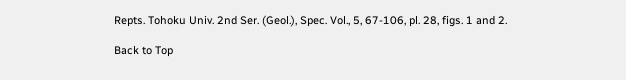Repts. Tohoku Univ. 2nd Ser. (Geol.), Spec. Vol., 5, 67-106, pl. 28, figs. 1 and 2.

Back to Top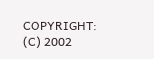COPYRIGHT: (C) 2002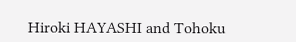Hiroki HAYASHI and Tohoku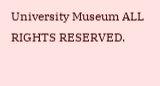University Museum ALL RIGHTS RESERVED.